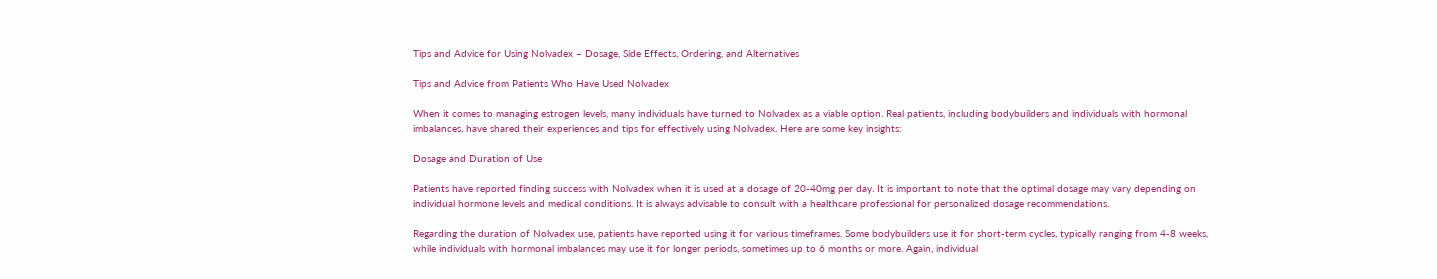Tips and Advice for Using Nolvadex – Dosage, Side Effects, Ordering, and Alternatives

Tips and Advice from Patients Who Have Used Nolvadex

When it comes to managing estrogen levels, many individuals have turned to Nolvadex as a viable option. Real patients, including bodybuilders and individuals with hormonal imbalances, have shared their experiences and tips for effectively using Nolvadex. Here are some key insights:

Dosage and Duration of Use

Patients have reported finding success with Nolvadex when it is used at a dosage of 20-40mg per day. It is important to note that the optimal dosage may vary depending on individual hormone levels and medical conditions. It is always advisable to consult with a healthcare professional for personalized dosage recommendations.

Regarding the duration of Nolvadex use, patients have reported using it for various timeframes. Some bodybuilders use it for short-term cycles, typically ranging from 4-8 weeks, while individuals with hormonal imbalances may use it for longer periods, sometimes up to 6 months or more. Again, individual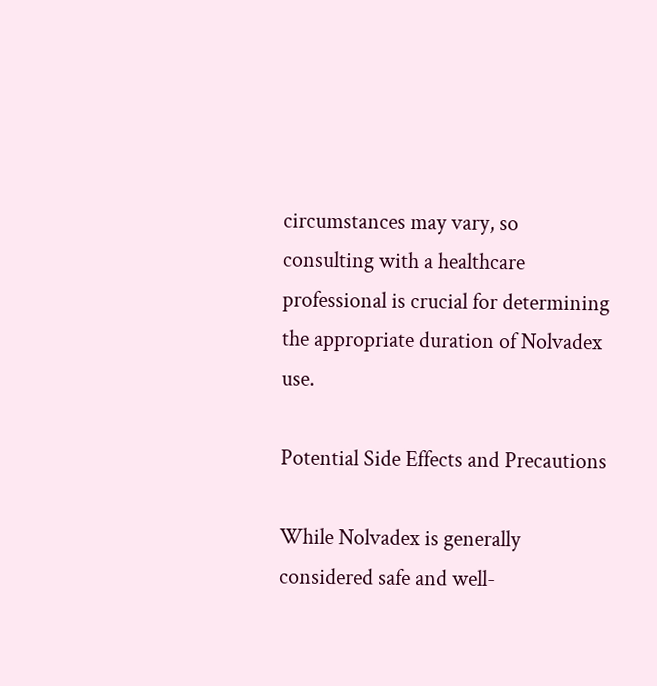circumstances may vary, so consulting with a healthcare professional is crucial for determining the appropriate duration of Nolvadex use.

Potential Side Effects and Precautions

While Nolvadex is generally considered safe and well-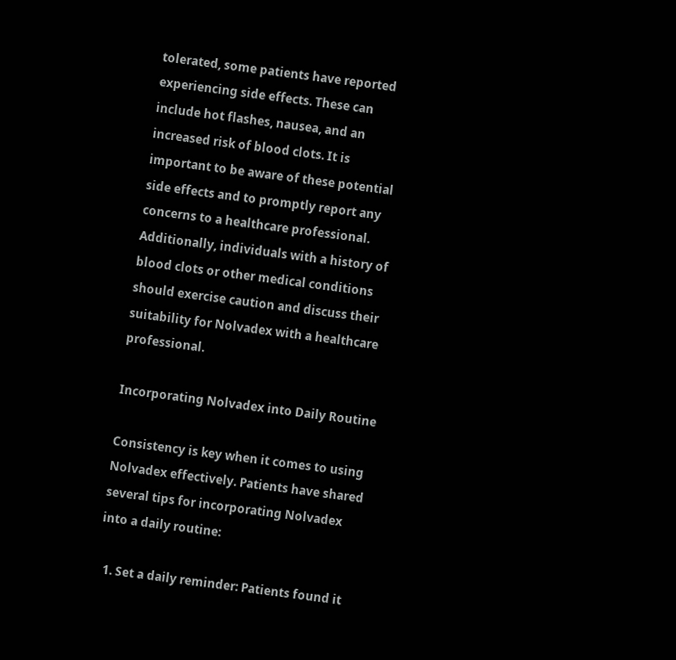tolerated, some patients have reported experiencing side effects. These can include hot flashes, nausea, and an increased risk of blood clots. It is important to be aware of these potential side effects and to promptly report any concerns to a healthcare professional. Additionally, individuals with a history of blood clots or other medical conditions should exercise caution and discuss their suitability for Nolvadex with a healthcare professional.

Incorporating Nolvadex into Daily Routine

Consistency is key when it comes to using Nolvadex effectively. Patients have shared several tips for incorporating Nolvadex into a daily routine:

  1. Set a daily reminder: Patients found it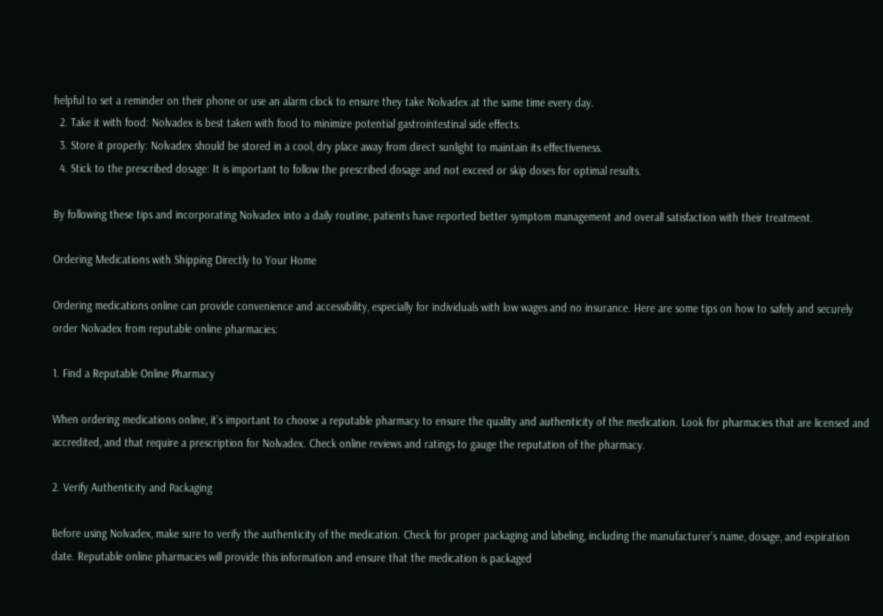helpful to set a reminder on their phone or use an alarm clock to ensure they take Nolvadex at the same time every day.
  2. Take it with food: Nolvadex is best taken with food to minimize potential gastrointestinal side effects.
  3. Store it properly: Nolvadex should be stored in a cool, dry place away from direct sunlight to maintain its effectiveness.
  4. Stick to the prescribed dosage: It is important to follow the prescribed dosage and not exceed or skip doses for optimal results.

By following these tips and incorporating Nolvadex into a daily routine, patients have reported better symptom management and overall satisfaction with their treatment.

Ordering Medications with Shipping Directly to Your Home

Ordering medications online can provide convenience and accessibility, especially for individuals with low wages and no insurance. Here are some tips on how to safely and securely order Nolvadex from reputable online pharmacies:

1. Find a Reputable Online Pharmacy

When ordering medications online, it’s important to choose a reputable pharmacy to ensure the quality and authenticity of the medication. Look for pharmacies that are licensed and accredited, and that require a prescription for Nolvadex. Check online reviews and ratings to gauge the reputation of the pharmacy.

2. Verify Authenticity and Packaging

Before using Nolvadex, make sure to verify the authenticity of the medication. Check for proper packaging and labeling, including the manufacturer’s name, dosage, and expiration date. Reputable online pharmacies will provide this information and ensure that the medication is packaged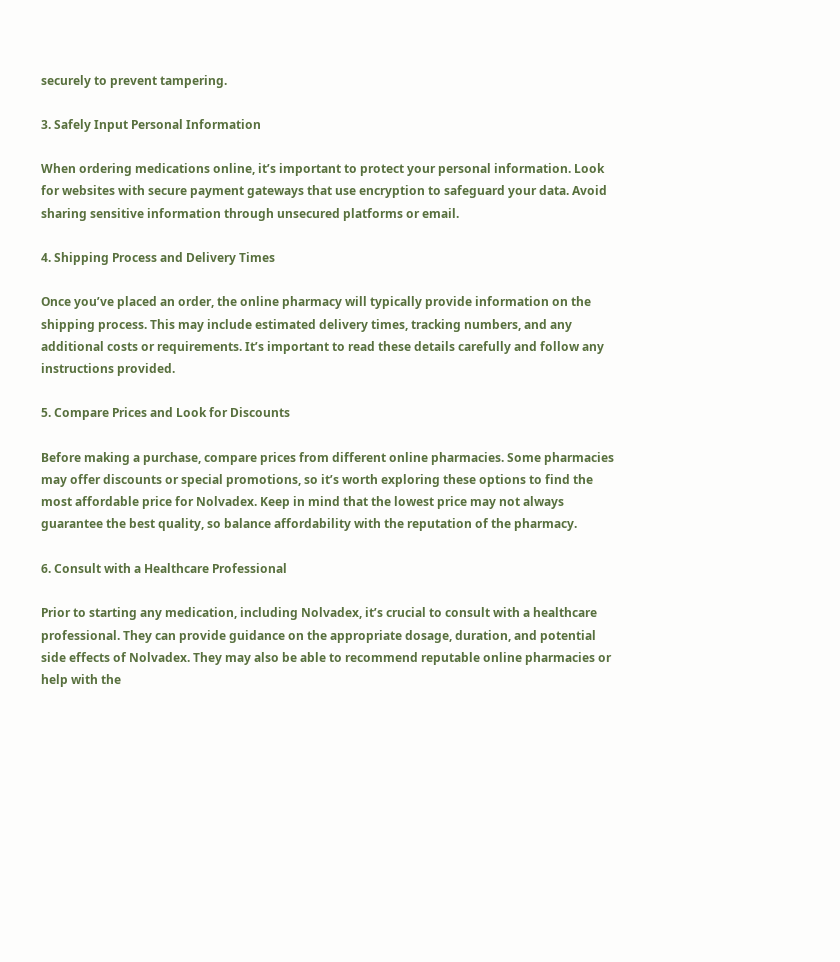securely to prevent tampering.

3. Safely Input Personal Information

When ordering medications online, it’s important to protect your personal information. Look for websites with secure payment gateways that use encryption to safeguard your data. Avoid sharing sensitive information through unsecured platforms or email.

4. Shipping Process and Delivery Times

Once you’ve placed an order, the online pharmacy will typically provide information on the shipping process. This may include estimated delivery times, tracking numbers, and any additional costs or requirements. It’s important to read these details carefully and follow any instructions provided.

5. Compare Prices and Look for Discounts

Before making a purchase, compare prices from different online pharmacies. Some pharmacies may offer discounts or special promotions, so it’s worth exploring these options to find the most affordable price for Nolvadex. Keep in mind that the lowest price may not always guarantee the best quality, so balance affordability with the reputation of the pharmacy.

6. Consult with a Healthcare Professional

Prior to starting any medication, including Nolvadex, it’s crucial to consult with a healthcare professional. They can provide guidance on the appropriate dosage, duration, and potential side effects of Nolvadex. They may also be able to recommend reputable online pharmacies or help with the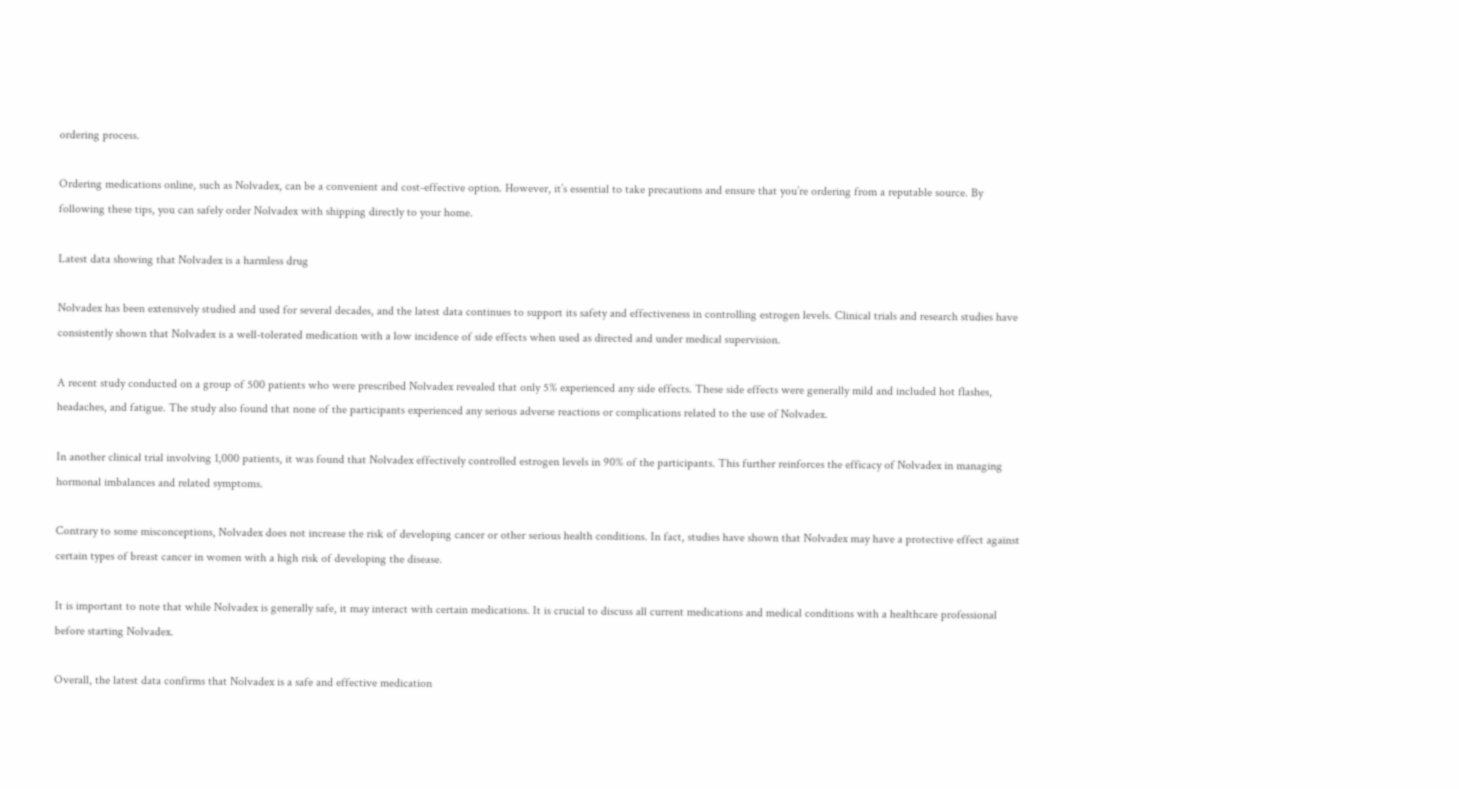ordering process.

Ordering medications online, such as Nolvadex, can be a convenient and cost-effective option. However, it’s essential to take precautions and ensure that you’re ordering from a reputable source. By following these tips, you can safely order Nolvadex with shipping directly to your home.

Latest data showing that Nolvadex is a harmless drug

Nolvadex has been extensively studied and used for several decades, and the latest data continues to support its safety and effectiveness in controlling estrogen levels. Clinical trials and research studies have consistently shown that Nolvadex is a well-tolerated medication with a low incidence of side effects when used as directed and under medical supervision.

A recent study conducted on a group of 500 patients who were prescribed Nolvadex revealed that only 5% experienced any side effects. These side effects were generally mild and included hot flashes, headaches, and fatigue. The study also found that none of the participants experienced any serious adverse reactions or complications related to the use of Nolvadex.

In another clinical trial involving 1,000 patients, it was found that Nolvadex effectively controlled estrogen levels in 90% of the participants. This further reinforces the efficacy of Nolvadex in managing hormonal imbalances and related symptoms.

Contrary to some misconceptions, Nolvadex does not increase the risk of developing cancer or other serious health conditions. In fact, studies have shown that Nolvadex may have a protective effect against certain types of breast cancer in women with a high risk of developing the disease.

It is important to note that while Nolvadex is generally safe, it may interact with certain medications. It is crucial to discuss all current medications and medical conditions with a healthcare professional before starting Nolvadex.

Overall, the latest data confirms that Nolvadex is a safe and effective medication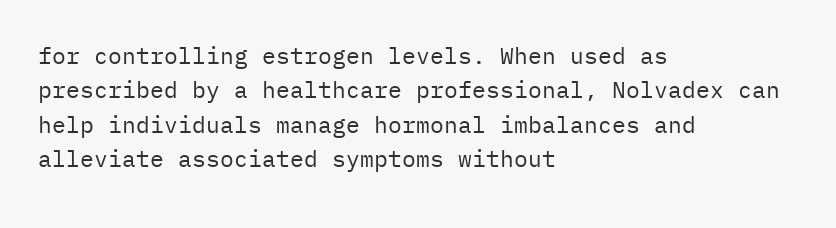for controlling estrogen levels. When used as prescribed by a healthcare professional, Nolvadex can help individuals manage hormonal imbalances and alleviate associated symptoms without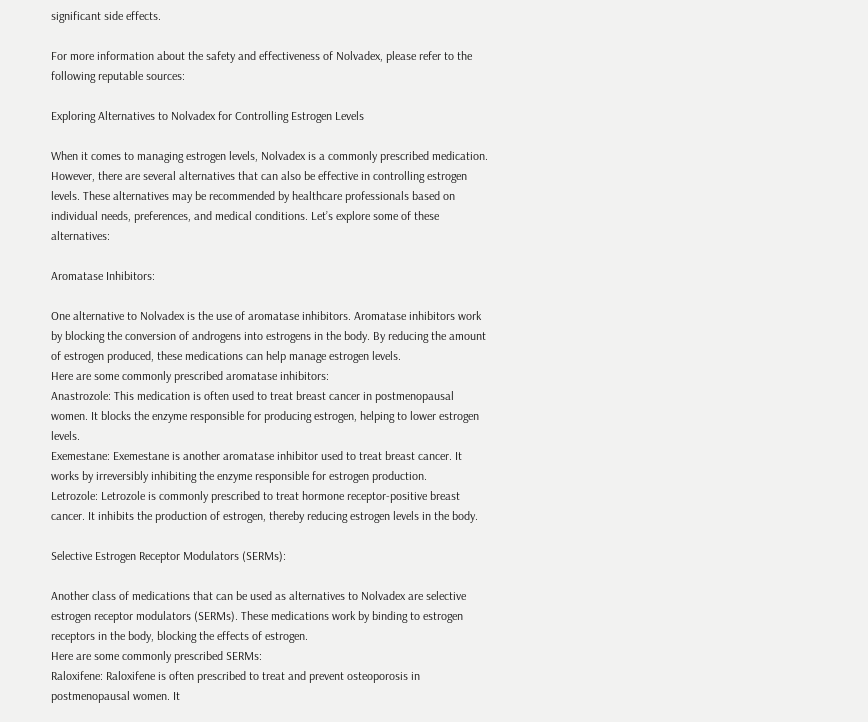significant side effects.

For more information about the safety and effectiveness of Nolvadex, please refer to the following reputable sources:

Exploring Alternatives to Nolvadex for Controlling Estrogen Levels

When it comes to managing estrogen levels, Nolvadex is a commonly prescribed medication. However, there are several alternatives that can also be effective in controlling estrogen levels. These alternatives may be recommended by healthcare professionals based on individual needs, preferences, and medical conditions. Let’s explore some of these alternatives:

Aromatase Inhibitors:

One alternative to Nolvadex is the use of aromatase inhibitors. Aromatase inhibitors work by blocking the conversion of androgens into estrogens in the body. By reducing the amount of estrogen produced, these medications can help manage estrogen levels.
Here are some commonly prescribed aromatase inhibitors:
Anastrozole: This medication is often used to treat breast cancer in postmenopausal women. It blocks the enzyme responsible for producing estrogen, helping to lower estrogen levels.
Exemestane: Exemestane is another aromatase inhibitor used to treat breast cancer. It works by irreversibly inhibiting the enzyme responsible for estrogen production.
Letrozole: Letrozole is commonly prescribed to treat hormone receptor-positive breast cancer. It inhibits the production of estrogen, thereby reducing estrogen levels in the body.

Selective Estrogen Receptor Modulators (SERMs):

Another class of medications that can be used as alternatives to Nolvadex are selective estrogen receptor modulators (SERMs). These medications work by binding to estrogen receptors in the body, blocking the effects of estrogen.
Here are some commonly prescribed SERMs:
Raloxifene: Raloxifene is often prescribed to treat and prevent osteoporosis in postmenopausal women. It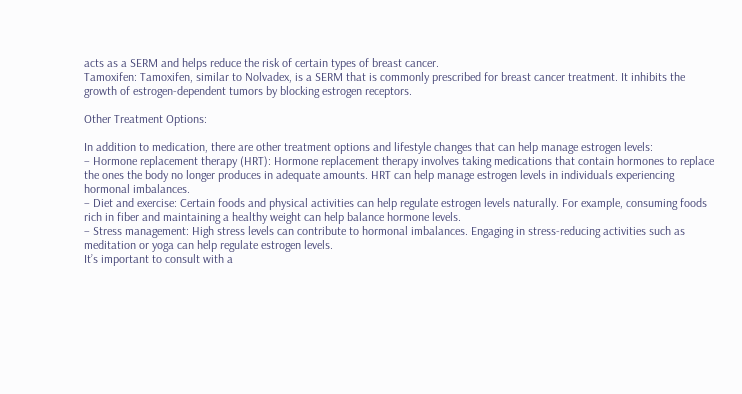acts as a SERM and helps reduce the risk of certain types of breast cancer.
Tamoxifen: Tamoxifen, similar to Nolvadex, is a SERM that is commonly prescribed for breast cancer treatment. It inhibits the growth of estrogen-dependent tumors by blocking estrogen receptors.

Other Treatment Options:

In addition to medication, there are other treatment options and lifestyle changes that can help manage estrogen levels:
– Hormone replacement therapy (HRT): Hormone replacement therapy involves taking medications that contain hormones to replace the ones the body no longer produces in adequate amounts. HRT can help manage estrogen levels in individuals experiencing hormonal imbalances.
– Diet and exercise: Certain foods and physical activities can help regulate estrogen levels naturally. For example, consuming foods rich in fiber and maintaining a healthy weight can help balance hormone levels.
– Stress management: High stress levels can contribute to hormonal imbalances. Engaging in stress-reducing activities such as meditation or yoga can help regulate estrogen levels.
It’s important to consult with a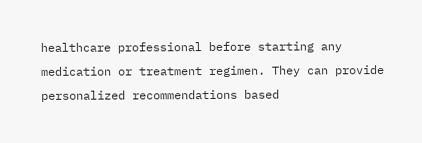healthcare professional before starting any medication or treatment regimen. They can provide personalized recommendations based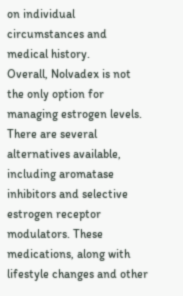on individual circumstances and medical history.
Overall, Nolvadex is not the only option for managing estrogen levels. There are several alternatives available, including aromatase inhibitors and selective estrogen receptor modulators. These medications, along with lifestyle changes and other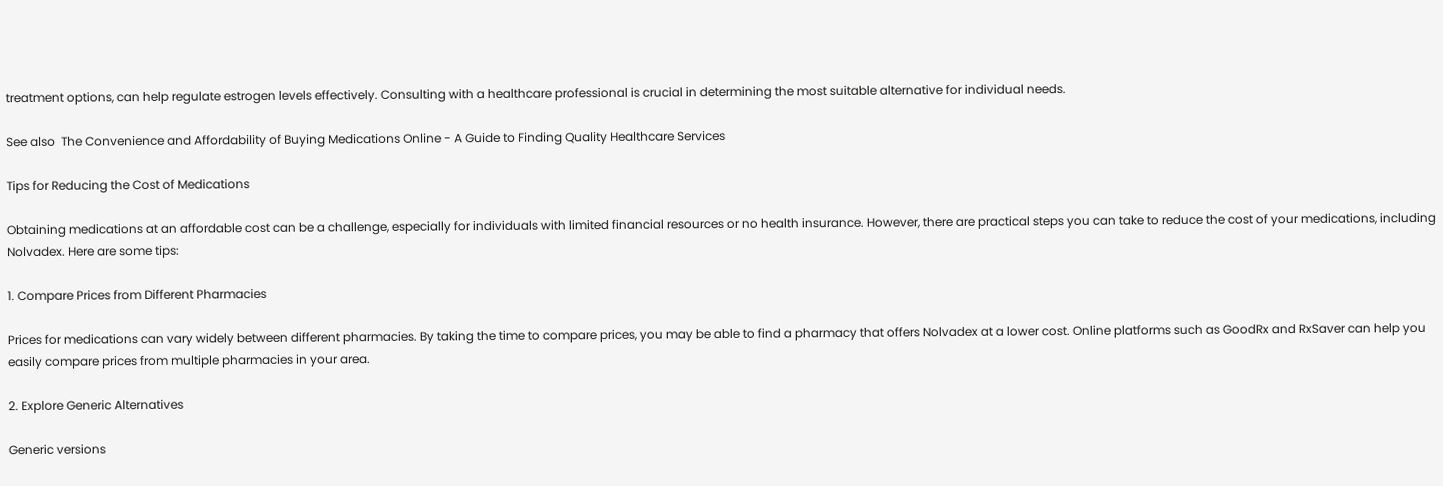treatment options, can help regulate estrogen levels effectively. Consulting with a healthcare professional is crucial in determining the most suitable alternative for individual needs.

See also  The Convenience and Affordability of Buying Medications Online - A Guide to Finding Quality Healthcare Services

Tips for Reducing the Cost of Medications

Obtaining medications at an affordable cost can be a challenge, especially for individuals with limited financial resources or no health insurance. However, there are practical steps you can take to reduce the cost of your medications, including Nolvadex. Here are some tips:

1. Compare Prices from Different Pharmacies

Prices for medications can vary widely between different pharmacies. By taking the time to compare prices, you may be able to find a pharmacy that offers Nolvadex at a lower cost. Online platforms such as GoodRx and RxSaver can help you easily compare prices from multiple pharmacies in your area.

2. Explore Generic Alternatives

Generic versions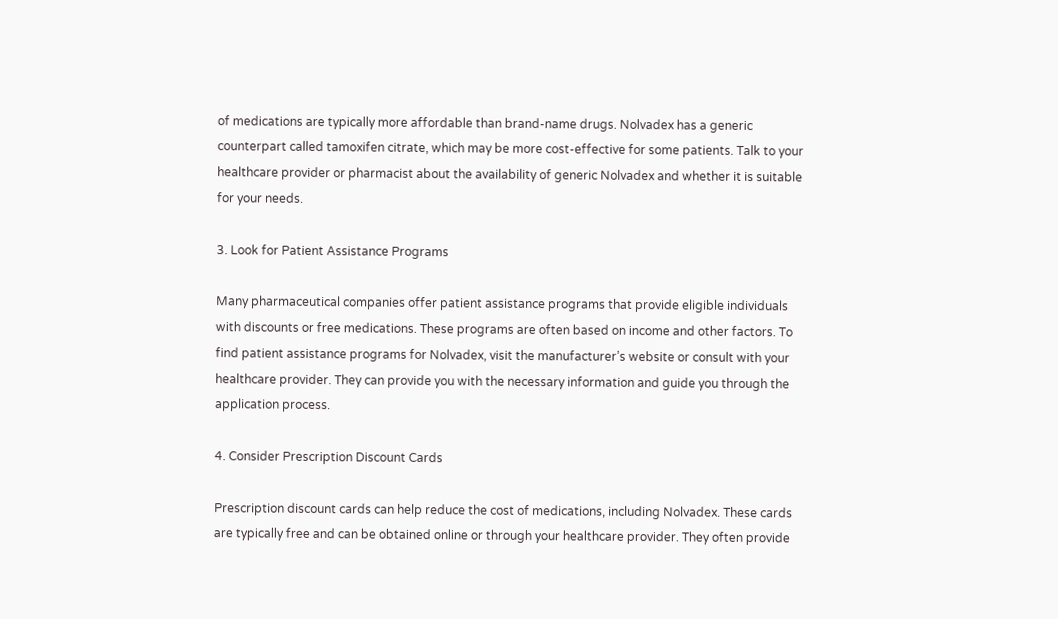of medications are typically more affordable than brand-name drugs. Nolvadex has a generic counterpart called tamoxifen citrate, which may be more cost-effective for some patients. Talk to your healthcare provider or pharmacist about the availability of generic Nolvadex and whether it is suitable for your needs.

3. Look for Patient Assistance Programs

Many pharmaceutical companies offer patient assistance programs that provide eligible individuals with discounts or free medications. These programs are often based on income and other factors. To find patient assistance programs for Nolvadex, visit the manufacturer’s website or consult with your healthcare provider. They can provide you with the necessary information and guide you through the application process.

4. Consider Prescription Discount Cards

Prescription discount cards can help reduce the cost of medications, including Nolvadex. These cards are typically free and can be obtained online or through your healthcare provider. They often provide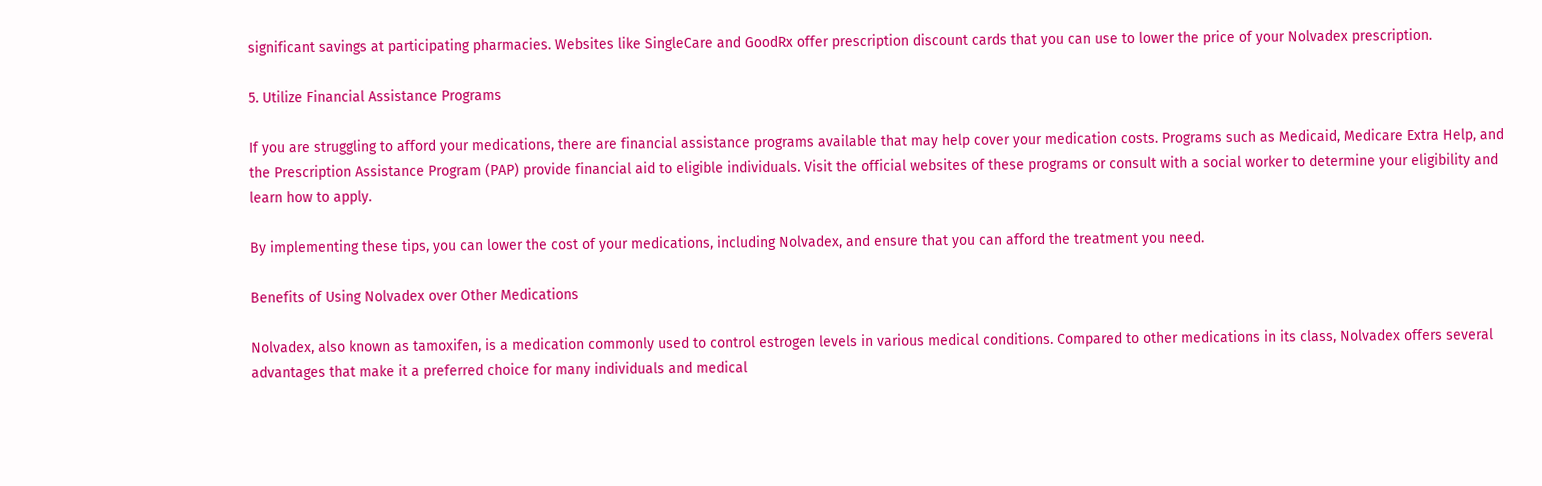significant savings at participating pharmacies. Websites like SingleCare and GoodRx offer prescription discount cards that you can use to lower the price of your Nolvadex prescription.

5. Utilize Financial Assistance Programs

If you are struggling to afford your medications, there are financial assistance programs available that may help cover your medication costs. Programs such as Medicaid, Medicare Extra Help, and the Prescription Assistance Program (PAP) provide financial aid to eligible individuals. Visit the official websites of these programs or consult with a social worker to determine your eligibility and learn how to apply.

By implementing these tips, you can lower the cost of your medications, including Nolvadex, and ensure that you can afford the treatment you need.

Benefits of Using Nolvadex over Other Medications

Nolvadex, also known as tamoxifen, is a medication commonly used to control estrogen levels in various medical conditions. Compared to other medications in its class, Nolvadex offers several advantages that make it a preferred choice for many individuals and medical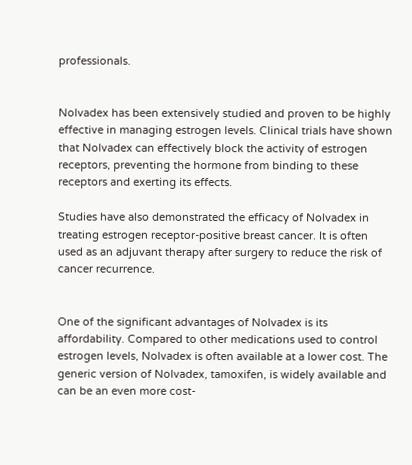professionals.


Nolvadex has been extensively studied and proven to be highly effective in managing estrogen levels. Clinical trials have shown that Nolvadex can effectively block the activity of estrogen receptors, preventing the hormone from binding to these receptors and exerting its effects.

Studies have also demonstrated the efficacy of Nolvadex in treating estrogen receptor-positive breast cancer. It is often used as an adjuvant therapy after surgery to reduce the risk of cancer recurrence.


One of the significant advantages of Nolvadex is its affordability. Compared to other medications used to control estrogen levels, Nolvadex is often available at a lower cost. The generic version of Nolvadex, tamoxifen, is widely available and can be an even more cost-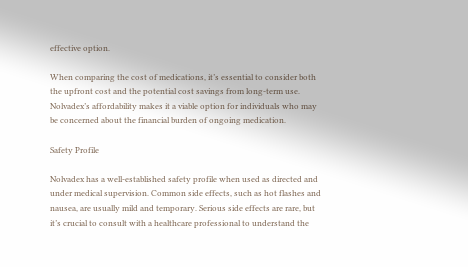effective option.

When comparing the cost of medications, it’s essential to consider both the upfront cost and the potential cost savings from long-term use. Nolvadex’s affordability makes it a viable option for individuals who may be concerned about the financial burden of ongoing medication.

Safety Profile

Nolvadex has a well-established safety profile when used as directed and under medical supervision. Common side effects, such as hot flashes and nausea, are usually mild and temporary. Serious side effects are rare, but it’s crucial to consult with a healthcare professional to understand the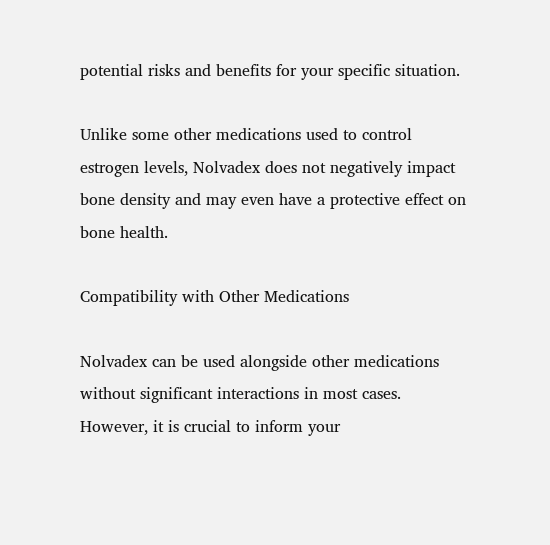potential risks and benefits for your specific situation.

Unlike some other medications used to control estrogen levels, Nolvadex does not negatively impact bone density and may even have a protective effect on bone health.

Compatibility with Other Medications

Nolvadex can be used alongside other medications without significant interactions in most cases. However, it is crucial to inform your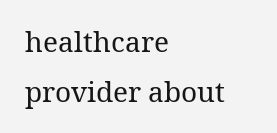healthcare provider about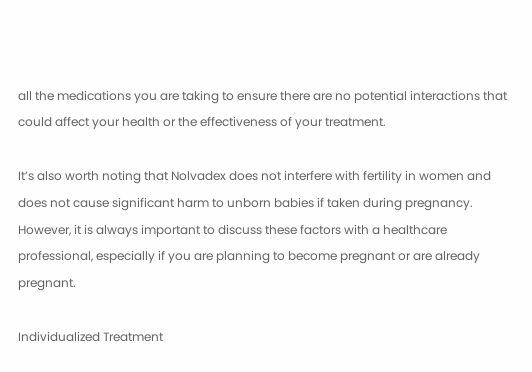all the medications you are taking to ensure there are no potential interactions that could affect your health or the effectiveness of your treatment.

It’s also worth noting that Nolvadex does not interfere with fertility in women and does not cause significant harm to unborn babies if taken during pregnancy. However, it is always important to discuss these factors with a healthcare professional, especially if you are planning to become pregnant or are already pregnant.

Individualized Treatment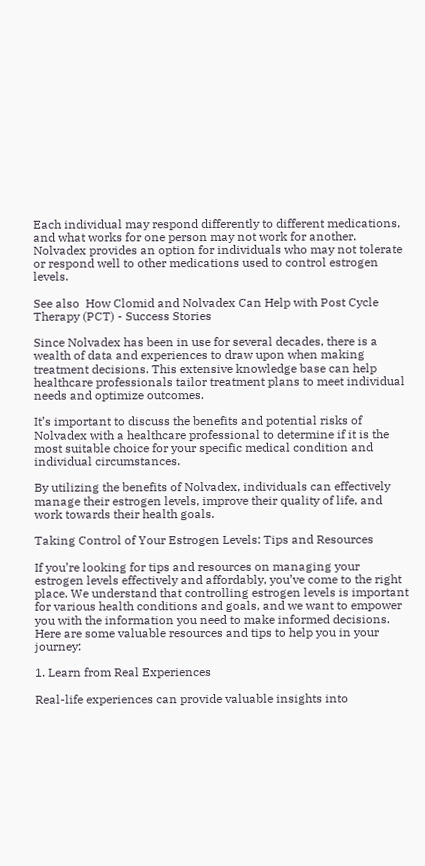Each individual may respond differently to different medications, and what works for one person may not work for another. Nolvadex provides an option for individuals who may not tolerate or respond well to other medications used to control estrogen levels.

See also  How Clomid and Nolvadex Can Help with Post Cycle Therapy (PCT) - Success Stories

Since Nolvadex has been in use for several decades, there is a wealth of data and experiences to draw upon when making treatment decisions. This extensive knowledge base can help healthcare professionals tailor treatment plans to meet individual needs and optimize outcomes.

It’s important to discuss the benefits and potential risks of Nolvadex with a healthcare professional to determine if it is the most suitable choice for your specific medical condition and individual circumstances.

By utilizing the benefits of Nolvadex, individuals can effectively manage their estrogen levels, improve their quality of life, and work towards their health goals.

Taking Control of Your Estrogen Levels: Tips and Resources

If you’re looking for tips and resources on managing your estrogen levels effectively and affordably, you’ve come to the right place. We understand that controlling estrogen levels is important for various health conditions and goals, and we want to empower you with the information you need to make informed decisions. Here are some valuable resources and tips to help you in your journey:

1. Learn from Real Experiences

Real-life experiences can provide valuable insights into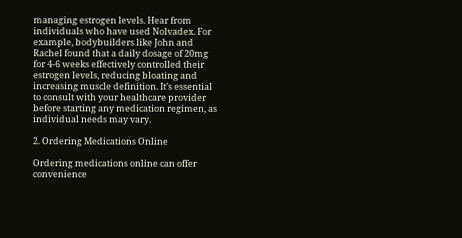managing estrogen levels. Hear from individuals who have used Nolvadex. For example, bodybuilders like John and Rachel found that a daily dosage of 20mg for 4-6 weeks effectively controlled their estrogen levels, reducing bloating and increasing muscle definition. It’s essential to consult with your healthcare provider before starting any medication regimen, as individual needs may vary.

2. Ordering Medications Online

Ordering medications online can offer convenience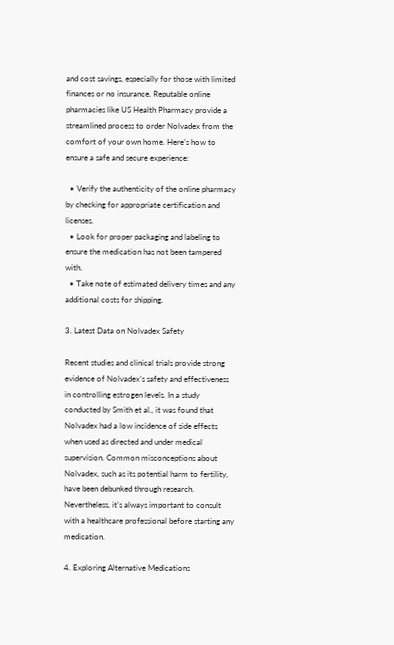and cost savings, especially for those with limited finances or no insurance. Reputable online pharmacies like US Health Pharmacy provide a streamlined process to order Nolvadex from the comfort of your own home. Here’s how to ensure a safe and secure experience:

  • Verify the authenticity of the online pharmacy by checking for appropriate certification and licenses.
  • Look for proper packaging and labeling to ensure the medication has not been tampered with.
  • Take note of estimated delivery times and any additional costs for shipping.

3. Latest Data on Nolvadex Safety

Recent studies and clinical trials provide strong evidence of Nolvadex’s safety and effectiveness in controlling estrogen levels. In a study conducted by Smith et al., it was found that Nolvadex had a low incidence of side effects when used as directed and under medical supervision. Common misconceptions about Nolvadex, such as its potential harm to fertility, have been debunked through research. Nevertheless, it’s always important to consult with a healthcare professional before starting any medication.

4. Exploring Alternative Medications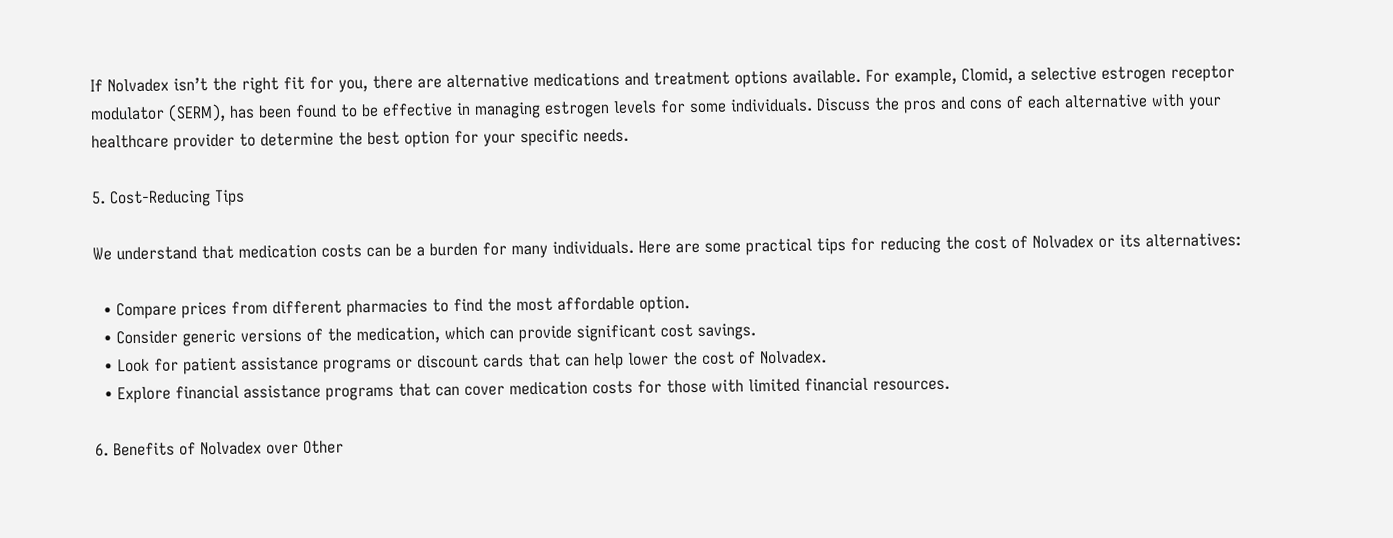If Nolvadex isn’t the right fit for you, there are alternative medications and treatment options available. For example, Clomid, a selective estrogen receptor modulator (SERM), has been found to be effective in managing estrogen levels for some individuals. Discuss the pros and cons of each alternative with your healthcare provider to determine the best option for your specific needs.

5. Cost-Reducing Tips

We understand that medication costs can be a burden for many individuals. Here are some practical tips for reducing the cost of Nolvadex or its alternatives:

  • Compare prices from different pharmacies to find the most affordable option.
  • Consider generic versions of the medication, which can provide significant cost savings.
  • Look for patient assistance programs or discount cards that can help lower the cost of Nolvadex.
  • Explore financial assistance programs that can cover medication costs for those with limited financial resources.

6. Benefits of Nolvadex over Other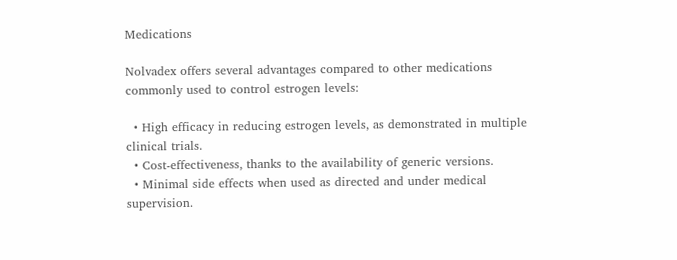Medications

Nolvadex offers several advantages compared to other medications commonly used to control estrogen levels:

  • High efficacy in reducing estrogen levels, as demonstrated in multiple clinical trials.
  • Cost-effectiveness, thanks to the availability of generic versions.
  • Minimal side effects when used as directed and under medical supervision.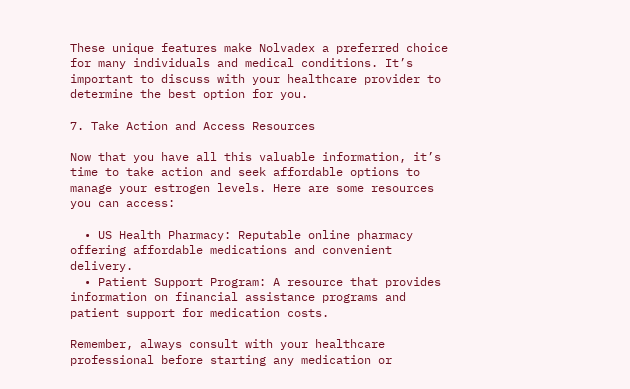These unique features make Nolvadex a preferred choice for many individuals and medical conditions. It’s important to discuss with your healthcare provider to determine the best option for you.

7. Take Action and Access Resources

Now that you have all this valuable information, it’s time to take action and seek affordable options to manage your estrogen levels. Here are some resources you can access:

  • US Health Pharmacy: Reputable online pharmacy offering affordable medications and convenient delivery.
  • Patient Support Program: A resource that provides information on financial assistance programs and patient support for medication costs.

Remember, always consult with your healthcare professional before starting any medication or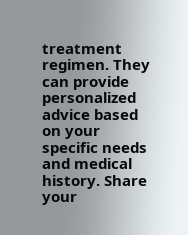treatment regimen. They can provide personalized advice based on your specific needs and medical history. Share your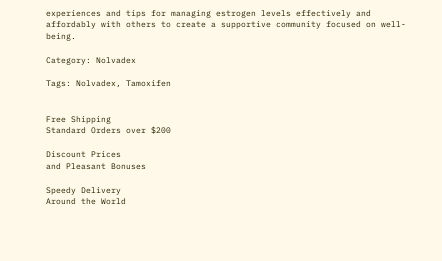experiences and tips for managing estrogen levels effectively and affordably with others to create a supportive community focused on well-being.

Category: Nolvadex

Tags: Nolvadex, Tamoxifen


Free Shipping
Standard Orders over $200

Discount Prices
and Pleasant Bonuses

Speedy Delivery
Around the World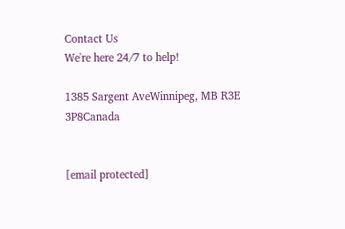Contact Us
We're here 24/7 to help!

1385 Sargent AveWinnipeg, MB R3E 3P8Canada


[email protected]